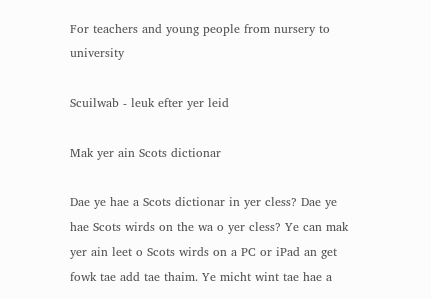For teachers and young people from nursery to university

Scuilwab - leuk efter yer leid

Mak yer ain Scots dictionar

Dae ye hae a Scots dictionar in yer cless? Dae ye hae Scots wirds on the wa o yer cless? Ye can mak yer ain leet o Scots wirds on a PC or iPad an get fowk tae add tae thaim. Ye micht wint tae hae a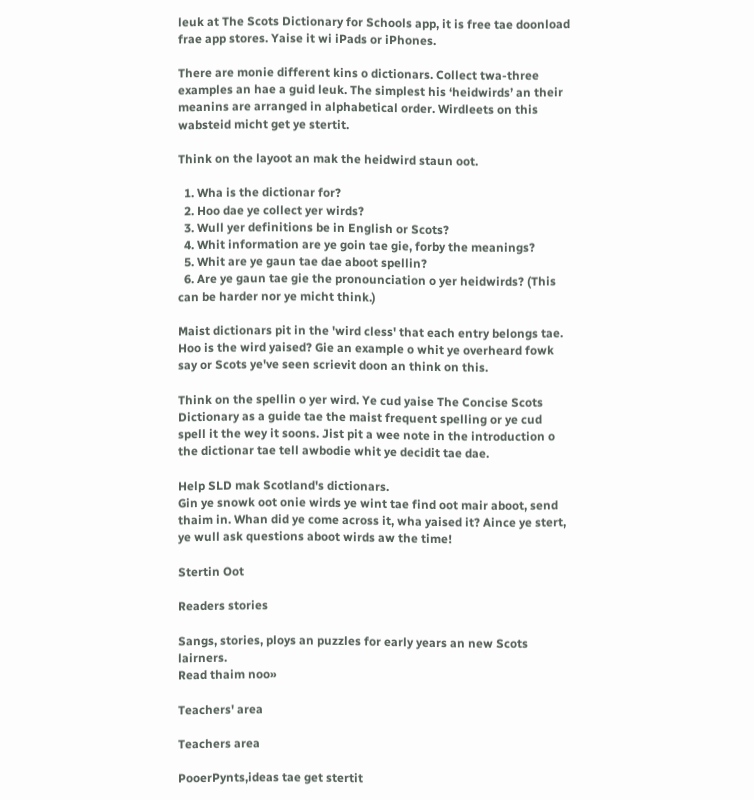leuk at The Scots Dictionary for Schools app, it is free tae doonload frae app stores. Yaise it wi iPads or iPhones.

There are monie different kins o dictionars. Collect twa-three examples an hae a guid leuk. The simplest his ‘heidwirds’ an their meanins are arranged in alphabetical order. Wirdleets on this wabsteid micht get ye stertit.

Think on the layoot an mak the heidwird staun oot.

  1. Wha is the dictionar for?
  2. Hoo dae ye collect yer wirds?
  3. Wull yer definitions be in English or Scots?
  4. Whit information are ye goin tae gie, forby the meanings?
  5. Whit are ye gaun tae dae aboot spellin?
  6. Are ye gaun tae gie the pronounciation o yer heidwirds? (This can be harder nor ye micht think.)

Maist dictionars pit in the 'wird cless' that each entry belongs tae. Hoo is the wird yaised? Gie an example o whit ye overheard fowk say or Scots ye've seen scrievit doon an think on this.

Think on the spellin o yer wird. Ye cud yaise The Concise Scots Dictionary as a guide tae the maist frequent spelling or ye cud spell it the wey it soons. Jist pit a wee note in the introduction o the dictionar tae tell awbodie whit ye decidit tae dae.

Help SLD mak Scotland's dictionars.
Gin ye snowk oot onie wirds ye wint tae find oot mair aboot, send thaim in. Whan did ye come across it, wha yaised it? Aince ye stert, ye wull ask questions aboot wirds aw the time!

Stertin Oot

Readers stories

Sangs, stories, ploys an puzzles for early years an new Scots lairners.
Read thaim noo»

Teachers' area

Teachers area

PooerPynts,ideas tae get stertit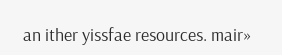an ither yissfae resources. mair»